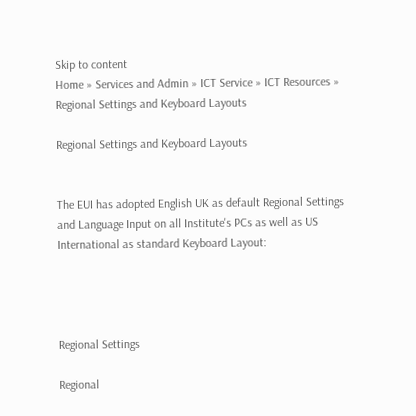Skip to content
Home » Services and Admin » ICT Service » ICT Resources » Regional Settings and Keyboard Layouts

Regional Settings and Keyboard Layouts


The EUI has adopted English UK as default Regional Settings and Language Input on all Institute's PCs as well as US International as standard Keyboard Layout:




Regional Settings

Regional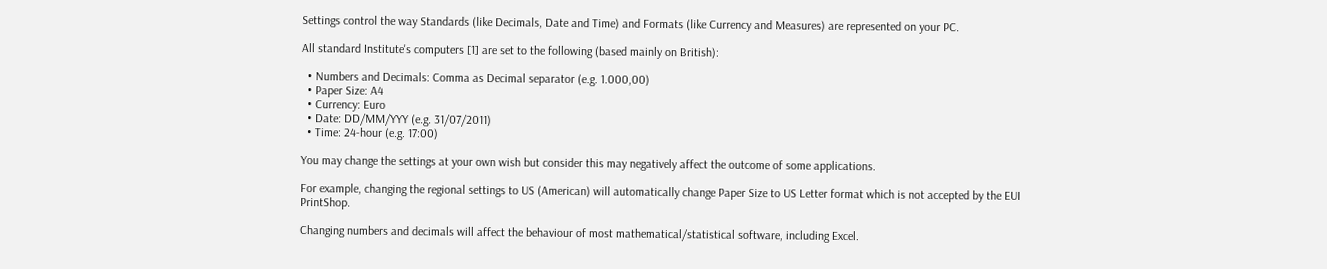Settings control the way Standards (like Decimals, Date and Time) and Formats (like Currency and Measures) are represented on your PC.

All standard Institute's computers [1] are set to the following (based mainly on British):

  • Numbers and Decimals: Comma as Decimal separator (e.g. 1.000,00)
  • Paper Size: A4
  • Currency: Euro
  • Date: DD/MM/YYY (e.g. 31/07/2011)
  • Time: 24-hour (e.g. 17:00)

You may change the settings at your own wish but consider this may negatively affect the outcome of some applications.

For example, changing the regional settings to US (American) will automatically change Paper Size to US Letter format which is not accepted by the EUI PrintShop.

Changing numbers and decimals will affect the behaviour of most mathematical/statistical software, including Excel.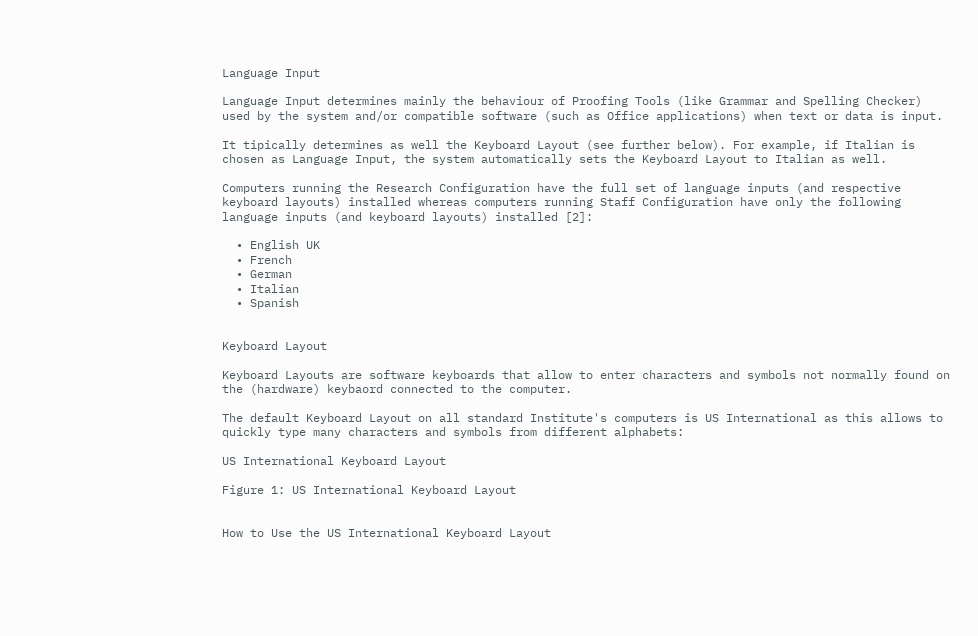Language Input

Language Input determines mainly the behaviour of Proofing Tools (like Grammar and Spelling Checker) used by the system and/or compatible software (such as Office applications) when text or data is input.

It tipically determines as well the Keyboard Layout (see further below). For example, if Italian is chosen as Language Input, the system automatically sets the Keyboard Layout to Italian as well.

Computers running the Research Configuration have the full set of language inputs (and respective keyboard layouts) installed whereas computers running Staff Configuration have only the following language inputs (and keyboard layouts) installed [2]:

  • English UK
  • French
  • German
  • Italian
  • Spanish


Keyboard Layout

Keyboard Layouts are software keyboards that allow to enter characters and symbols not normally found on the (hardware) keybaord connected to the computer.

The default Keyboard Layout on all standard Institute's computers is US International as this allows to quickly type many characters and symbols from different alphabets:

US International Keyboard Layout

Figure 1: US International Keyboard Layout


How to Use the US International Keyboard Layout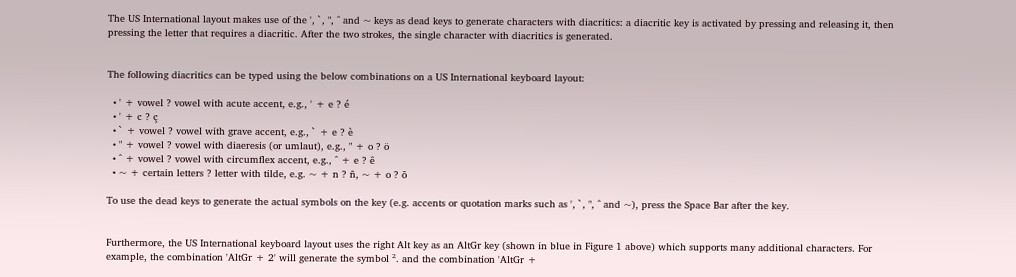The US International layout makes use of the ', `, ", ^ and ~ keys as dead keys to generate characters with diacritics: a diacritic key is activated by pressing and releasing it, then pressing the letter that requires a diacritic. After the two strokes, the single character with diacritics is generated.


The following diacritics can be typed using the below combinations on a US International keyboard layout:

  • ' + vowel ? vowel with acute accent, e.g., ' + e ? é
  • ' + c ? ç
  • ` + vowel ? vowel with grave accent, e.g., ` + e ? è
  • " + vowel ? vowel with diaeresis (or umlaut), e.g., " + o ? ö
  • ^ + vowel ? vowel with circumflex accent, e.g., ^ + e ? ê
  • ~ + certain letters ? letter with tilde, e.g. ~ + n ? ñ, ~ + o ? õ

To use the dead keys to generate the actual symbols on the key (e.g. accents or quotation marks such as ', `, ", ^ and ~), press the Space Bar after the key.


Furthermore, the US International keyboard layout uses the right Alt key as an AltGr key (shown in blue in Figure 1 above) which supports many additional characters. For example, the combination 'AltGr + 2' will generate the symbol ². and the combination 'AltGr +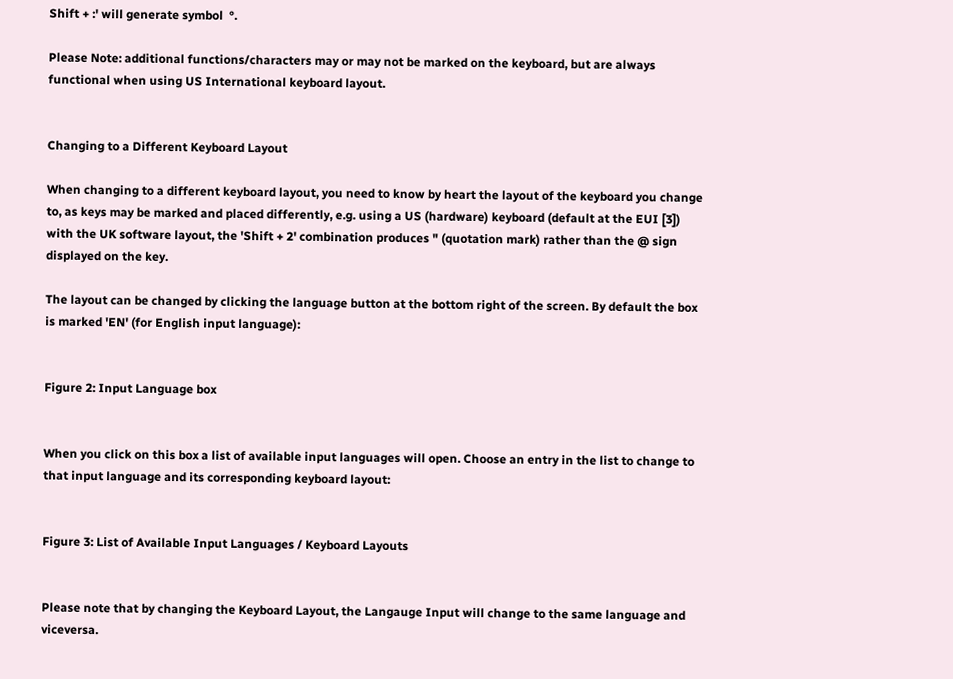Shift + :' will generate symbol  °.

Please Note: additional functions/characters may or may not be marked on the keyboard, but are always functional when using US International keyboard layout.


Changing to a Different Keyboard Layout

When changing to a different keyboard layout, you need to know by heart the layout of the keyboard you change to, as keys may be marked and placed differently, e.g. using a US (hardware) keyboard (default at the EUI [3]) with the UK software layout, the 'Shift + 2' combination produces " (quotation mark) rather than the @ sign displayed on the key.

The layout can be changed by clicking the language button at the bottom right of the screen. By default the box is marked 'EN' (for English input language):


Figure 2: Input Language box


When you click on this box a list of available input languages will open. Choose an entry in the list to change to that input language and its corresponding keyboard layout:


Figure 3: List of Available Input Languages / Keyboard Layouts


Please note that by changing the Keyboard Layout, the Langauge Input will change to the same language and viceversa.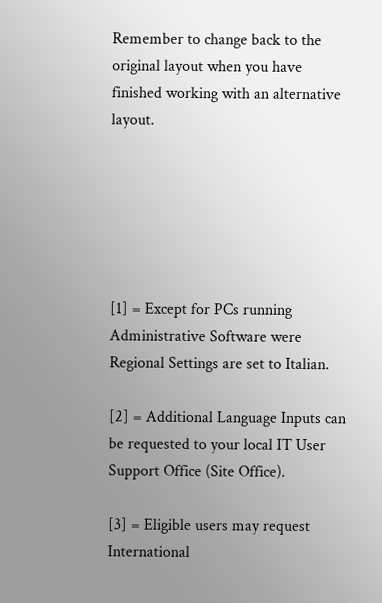Remember to change back to the original layout when you have finished working with an alternative layout.






[1] = Except for PCs running Administrative Software were Regional Settings are set to Italian.

[2] = Additional Language Inputs can be requested to your local IT User Support Office (Site Office).

[3] = Eligible users may request International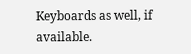Keyboards as well, if available.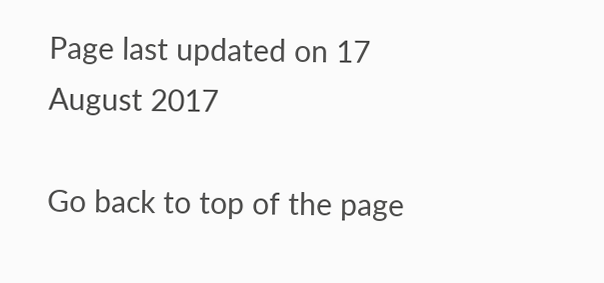Page last updated on 17 August 2017

Go back to top of the page